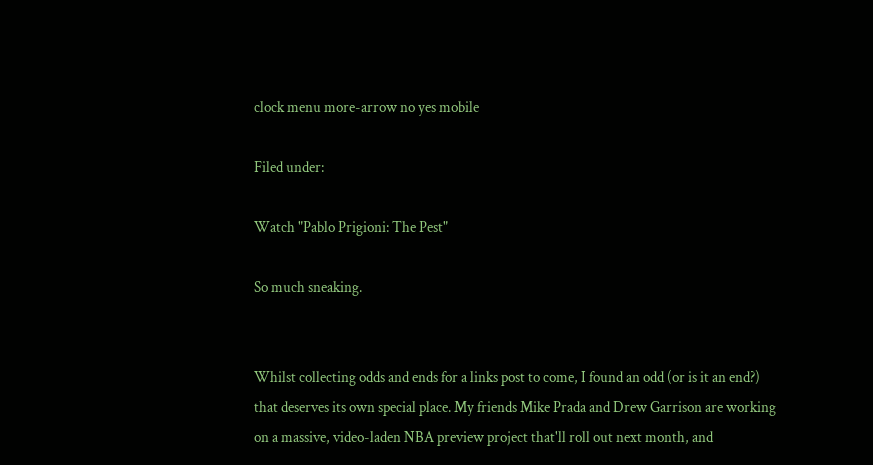clock menu more-arrow no yes mobile

Filed under:

Watch "Pablo Prigioni: The Pest"

So much sneaking.


Whilst collecting odds and ends for a links post to come, I found an odd (or is it an end?) that deserves its own special place. My friends Mike Prada and Drew Garrison are working on a massive, video-laden NBA preview project that'll roll out next month, and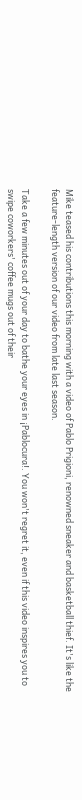Mike teased his contributions this morning with a video of Pablo Prigioni, renowned sneaker and basketball thief. It's like the feature-length version of our video from late last season.

Take a few minutes out of your day to bathe your eyes in ¡Pablocura!. You won't regret it, even if this video inspires you to swipe coworkers' coffee mugs out of their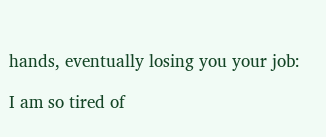hands, eventually losing you your job:

I am so tired of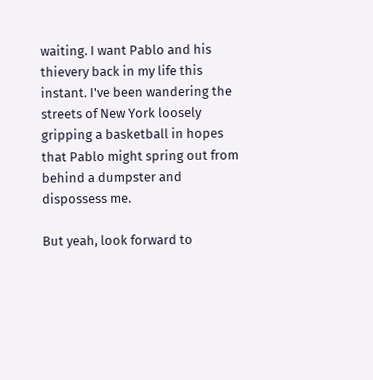waiting. I want Pablo and his thievery back in my life this instant. I've been wandering the streets of New York loosely gripping a basketball in hopes that Pablo might spring out from behind a dumpster and dispossess me.

But yeah, look forward to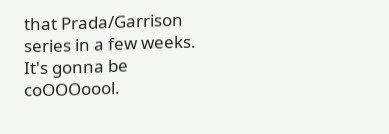that Prada/Garrison series in a few weeks. It's gonna be coOOOoool.